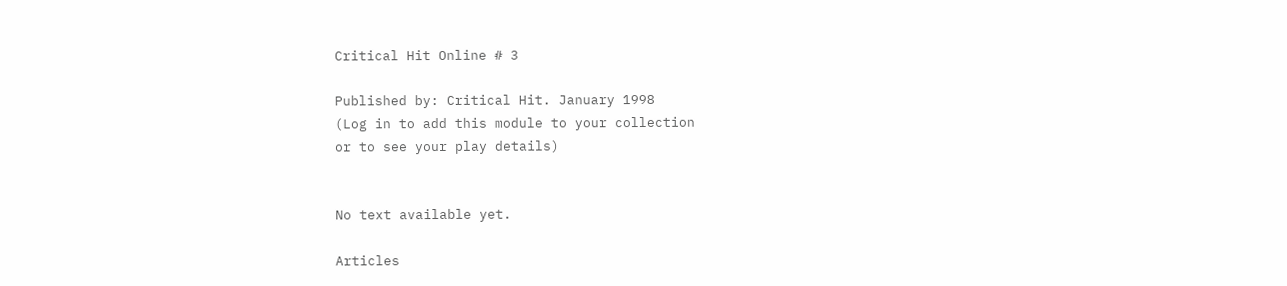Critical Hit Online # 3

Published by: Critical Hit. January 1998
(Log in to add this module to your collection
or to see your play details)


No text available yet.

Articles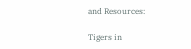and Resources:

Tigers in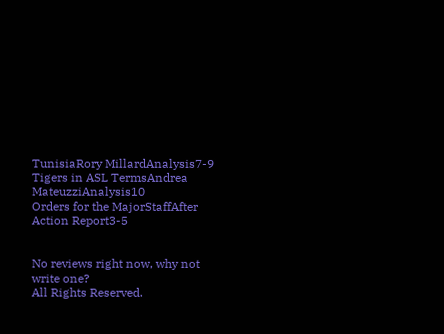TunisiaRory MillardAnalysis7-9
Tigers in ASL TermsAndrea MateuzziAnalysis10
Orders for the MajorStaffAfter Action Report3-5


No reviews right now, why not write one?
All Rights Reserved.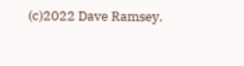(c)2022 Dave Ramsey.